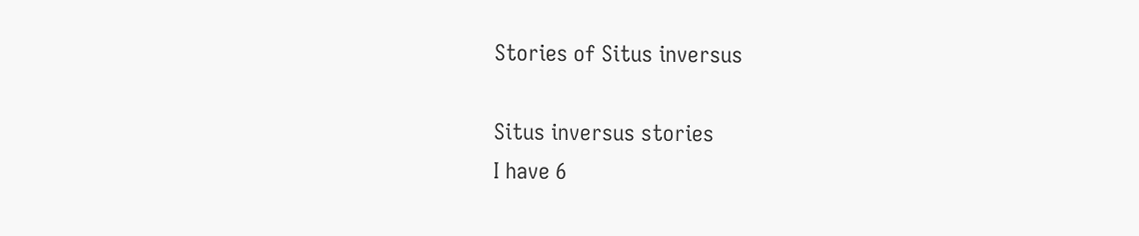Stories of Situs inversus

Situs inversus stories
I have 6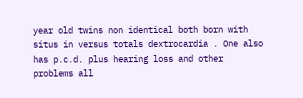year old twins non identical both born with situs in versus totals dextrocardia . One also has p.c.d. plus hearing loss and other problems all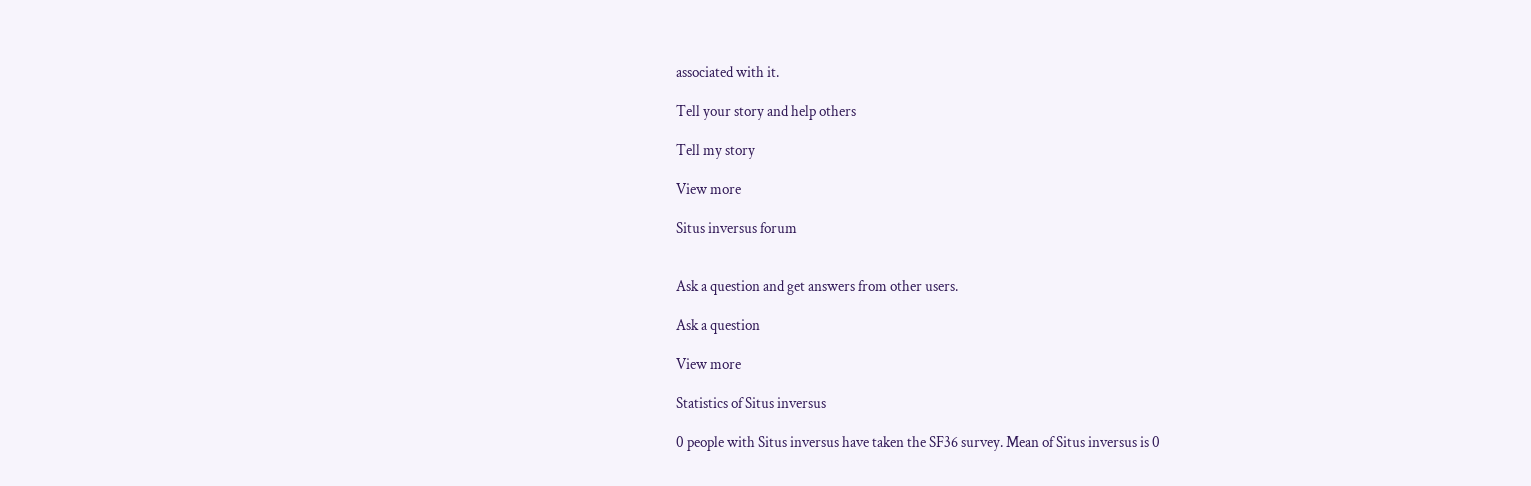associated with it.

Tell your story and help others

Tell my story

View more

Situs inversus forum


Ask a question and get answers from other users.

Ask a question

View more

Statistics of Situs inversus

0 people with Situs inversus have taken the SF36 survey. Mean of Situs inversus is 0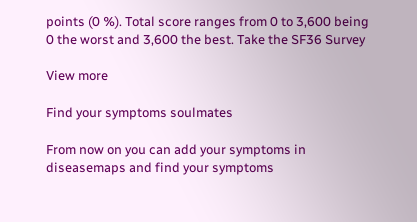points (0 %). Total score ranges from 0 to 3,600 being 0 the worst and 3,600 the best. Take the SF36 Survey

View more

Find your symptoms soulmates

From now on you can add your symptoms in diseasemaps and find your symptoms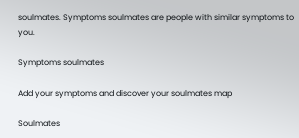soulmates. Symptoms soulmates are people with similar symptoms to you.

Symptoms soulmates

Add your symptoms and discover your soulmates map

Soulmates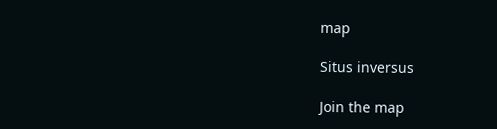map

Situs inversus

Join the map